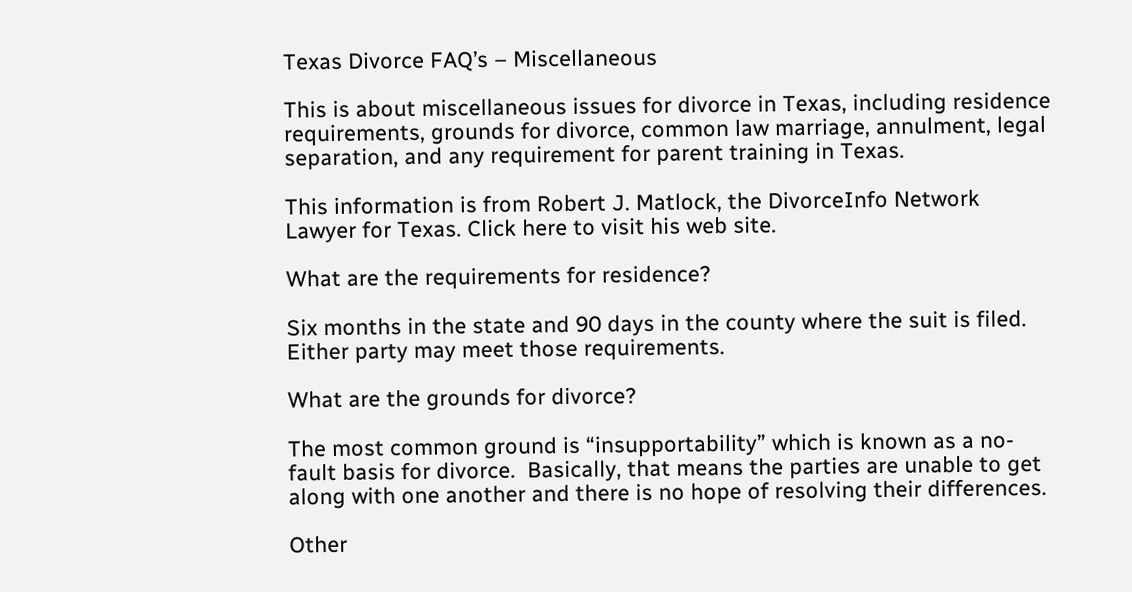Texas Divorce FAQ’s – Miscellaneous

This is about miscellaneous issues for divorce in Texas, including residence requirements, grounds for divorce, common law marriage, annulment, legal separation, and any requirement for parent training in Texas.

This information is from Robert J. Matlock, the DivorceInfo Network Lawyer for Texas. Click here to visit his web site.

What are the requirements for residence?

Six months in the state and 90 days in the county where the suit is filed.  Either party may meet those requirements.

What are the grounds for divorce?

The most common ground is “insupportability” which is known as a no-fault basis for divorce.  Basically, that means the parties are unable to get along with one another and there is no hope of resolving their differences.

Other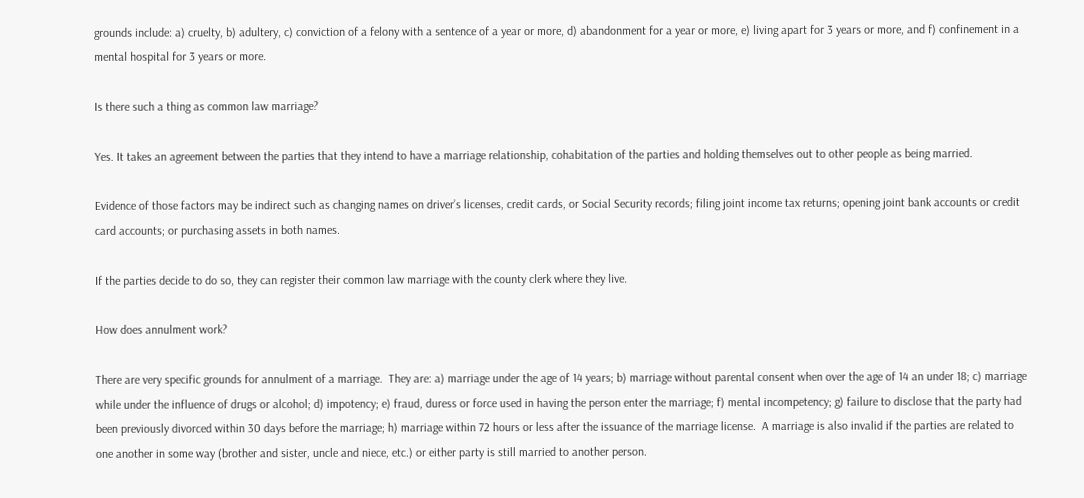grounds include: a) cruelty, b) adultery, c) conviction of a felony with a sentence of a year or more, d) abandonment for a year or more, e) living apart for 3 years or more, and f) confinement in a mental hospital for 3 years or more.

Is there such a thing as common law marriage?

Yes. It takes an agreement between the parties that they intend to have a marriage relationship, cohabitation of the parties and holding themselves out to other people as being married.

Evidence of those factors may be indirect such as changing names on driver’s licenses, credit cards, or Social Security records; filing joint income tax returns; opening joint bank accounts or credit card accounts; or purchasing assets in both names.

If the parties decide to do so, they can register their common law marriage with the county clerk where they live.

How does annulment work?

There are very specific grounds for annulment of a marriage.  They are: a) marriage under the age of 14 years; b) marriage without parental consent when over the age of 14 an under 18; c) marriage while under the influence of drugs or alcohol; d) impotency; e) fraud, duress or force used in having the person enter the marriage; f) mental incompetency; g) failure to disclose that the party had been previously divorced within 30 days before the marriage; h) marriage within 72 hours or less after the issuance of the marriage license.  A marriage is also invalid if the parties are related to one another in some way (brother and sister, uncle and niece, etc.) or either party is still married to another person.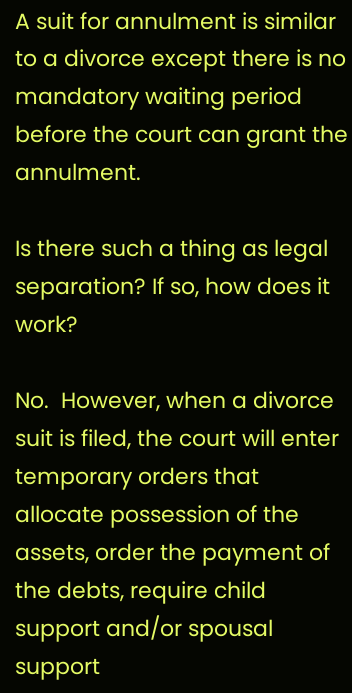A suit for annulment is similar to a divorce except there is no mandatory waiting period before the court can grant the annulment.

Is there such a thing as legal separation? If so, how does it work?

No.  However, when a divorce suit is filed, the court will enter temporary orders that allocate possession of the assets, order the payment of the debts, require child support and/or spousal support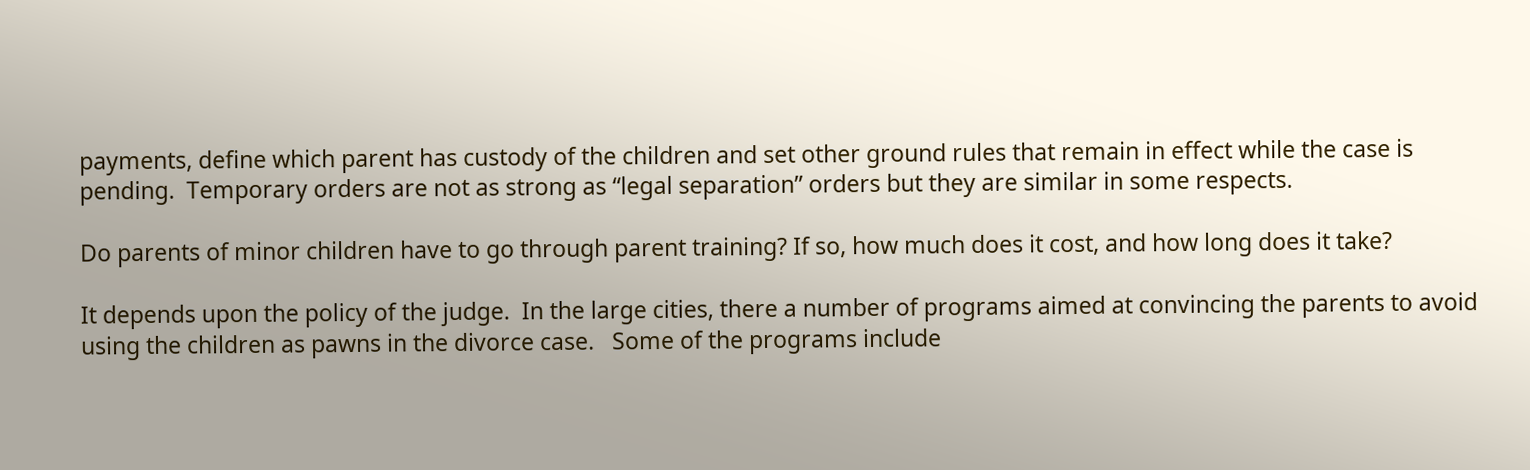payments, define which parent has custody of the children and set other ground rules that remain in effect while the case is pending.  Temporary orders are not as strong as “legal separation” orders but they are similar in some respects.

Do parents of minor children have to go through parent training? If so, how much does it cost, and how long does it take?

It depends upon the policy of the judge.  In the large cities, there a number of programs aimed at convincing the parents to avoid using the children as pawns in the divorce case.   Some of the programs include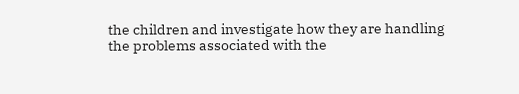the children and investigate how they are handling the problems associated with the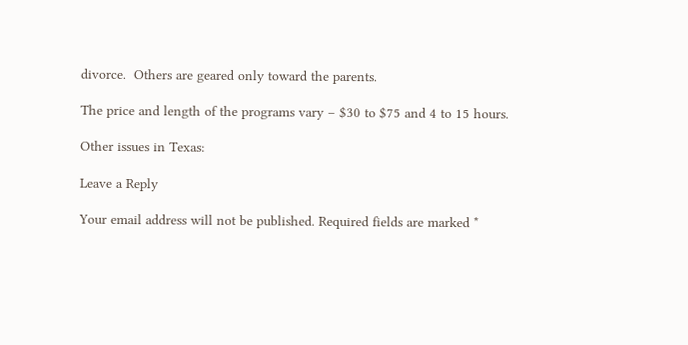divorce.  Others are geared only toward the parents.

The price and length of the programs vary – $30 to $75 and 4 to 15 hours.

Other issues in Texas:

Leave a Reply

Your email address will not be published. Required fields are marked *